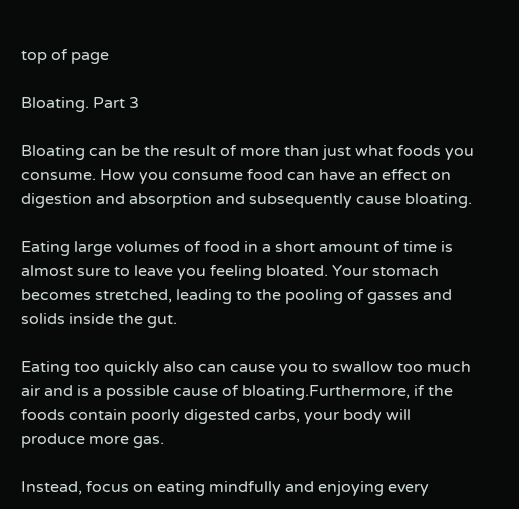top of page

Bloating. Part 3

Bloating can be the result of more than just what foods you consume. How you consume food can have an effect on digestion and absorption and subsequently cause bloating.

Eating large volumes of food in a short amount of time is almost sure to leave you feeling bloated. Your stomach becomes stretched, leading to the pooling of gasses and solids inside the gut.

Eating too quickly also can cause you to swallow too much air and is a possible cause of bloating.Furthermore, if the foods contain poorly digested carbs, your body will produce more gas.

Instead, focus on eating mindfully and enjoying every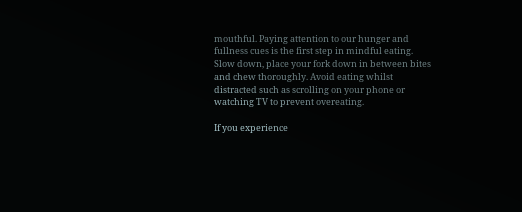mouthful. Paying attention to our hunger and fullness cues is the first step in mindful eating. Slow down, place your fork down in between bites and chew thoroughly. Avoid eating whilst distracted such as scrolling on your phone or watching TV to prevent overeating.

If you experience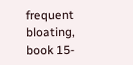frequent bloating, book 15-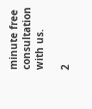minute free consultation with us.

2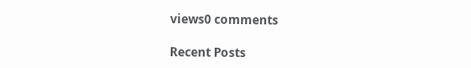views0 comments

Recent Posts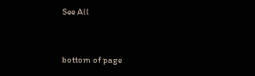See All


bottom of page